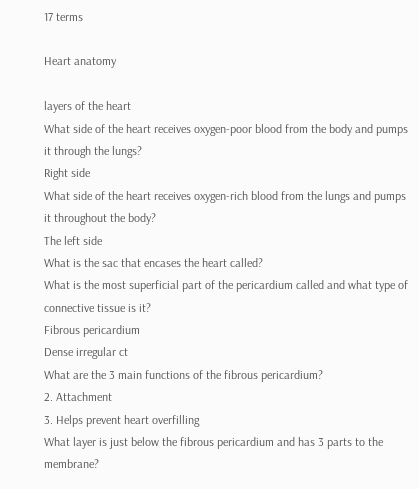17 terms

Heart anatomy

layers of the heart
What side of the heart receives oxygen-poor blood from the body and pumps it through the lungs?
Right side
What side of the heart receives oxygen-rich blood from the lungs and pumps it throughout the body?
The left side
What is the sac that encases the heart called?
What is the most superficial part of the pericardium called and what type of connective tissue is it?
Fibrous pericardium
Dense irregular ct
What are the 3 main functions of the fibrous pericardium?
2. Attachment
3. Helps prevent heart overfilling
What layer is just below the fibrous pericardium and has 3 parts to the membrane?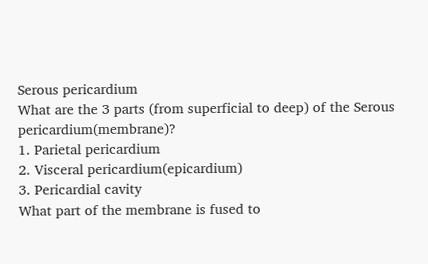Serous pericardium
What are the 3 parts (from superficial to deep) of the Serous pericardium(membrane)?
1. Parietal pericardium
2. Visceral pericardium(epicardium)
3. Pericardial cavity
What part of the membrane is fused to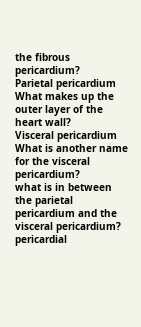the fibrous pericardium?
Parietal pericardium
What makes up the outer layer of the heart wall?
Visceral pericardium
What is another name for the visceral pericardium?
what is in between the parietal pericardium and the visceral pericardium?
pericardial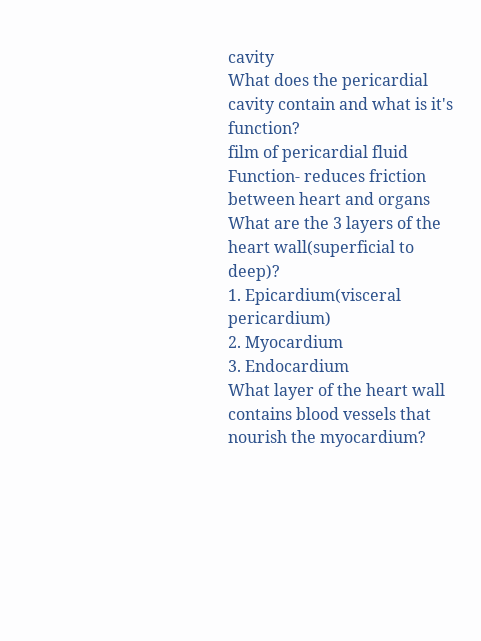cavity
What does the pericardial cavity contain and what is it's function?
film of pericardial fluid
Function- reduces friction between heart and organs
What are the 3 layers of the heart wall(superficial to deep)?
1. Epicardium(visceral pericardium)
2. Myocardium
3. Endocardium
What layer of the heart wall contains blood vessels that nourish the myocardium?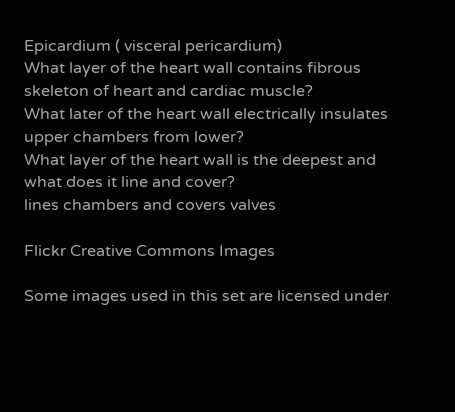Epicardium ( visceral pericardium)
What layer of the heart wall contains fibrous skeleton of heart and cardiac muscle?
What later of the heart wall electrically insulates upper chambers from lower?
What layer of the heart wall is the deepest and what does it line and cover?
lines chambers and covers valves

Flickr Creative Commons Images

Some images used in this set are licensed under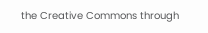the Creative Commons through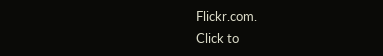Flickr.com.
Click to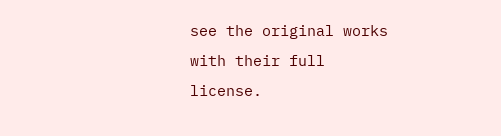see the original works with their full license.